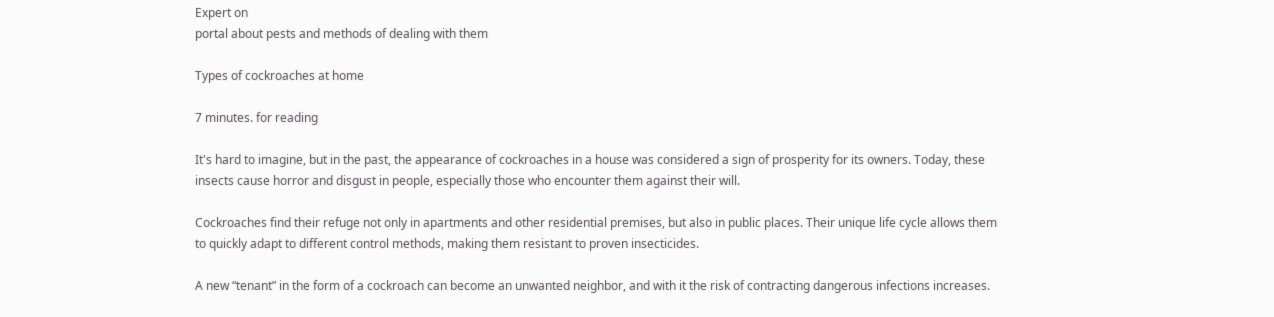Expert on
portal about pests and methods of dealing with them

Types of cockroaches at home

7 minutes. for reading

It's hard to imagine, but in the past, the appearance of cockroaches in a house was considered a sign of prosperity for its owners. Today, these insects cause horror and disgust in people, especially those who encounter them against their will.

Cockroaches find their refuge not only in apartments and other residential premises, but also in public places. Their unique life cycle allows them to quickly adapt to different control methods, making them resistant to proven insecticides.

A new “tenant” in the form of a cockroach can become an unwanted neighbor, and with it the risk of contracting dangerous infections increases.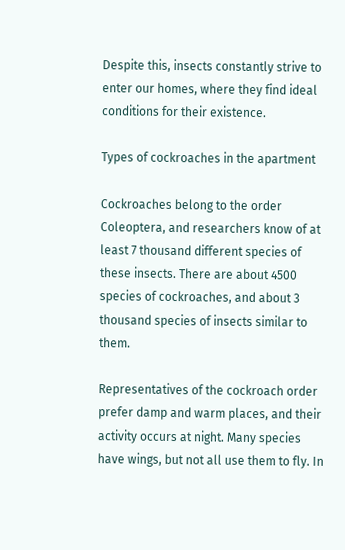Despite this, insects constantly strive to enter our homes, where they find ideal conditions for their existence.

Types of cockroaches in the apartment

Cockroaches belong to the order Coleoptera, and researchers know of at least 7 thousand different species of these insects. There are about 4500 species of cockroaches, and about 3 thousand species of insects similar to them.

Representatives of the cockroach order prefer damp and warm places, and their activity occurs at night. Many species have wings, but not all use them to fly. In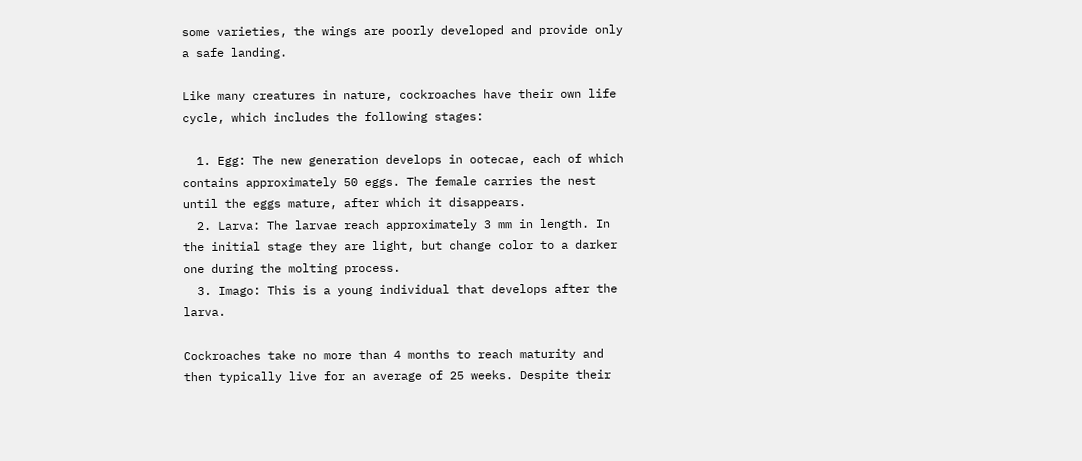some varieties, the wings are poorly developed and provide only a safe landing.

Like many creatures in nature, cockroaches have their own life cycle, which includes the following stages:

  1. Egg: The new generation develops in ootecae, each of which contains approximately 50 eggs. The female carries the nest until the eggs mature, after which it disappears.
  2. Larva: The larvae reach approximately 3 mm in length. In the initial stage they are light, but change color to a darker one during the molting process.
  3. Imago: This is a young individual that develops after the larva.

Cockroaches take no more than 4 months to reach maturity and then typically live for an average of 25 weeks. Despite their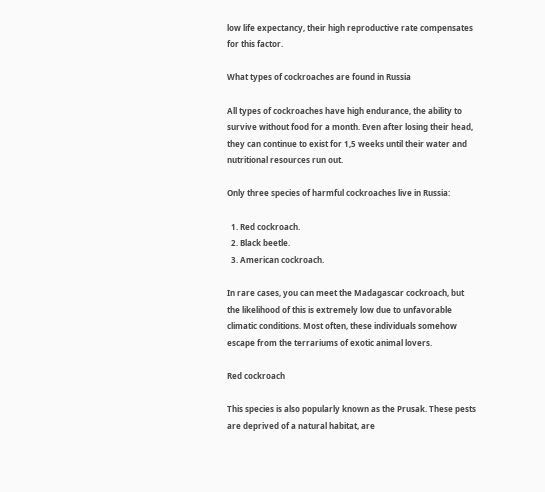low life expectancy, their high reproductive rate compensates for this factor.

What types of cockroaches are found in Russia

All types of cockroaches have high endurance, the ability to survive without food for a month. Even after losing their head, they can continue to exist for 1,5 weeks until their water and nutritional resources run out.

Only three species of harmful cockroaches live in Russia:

  1. Red cockroach.
  2. Black beetle.
  3. American cockroach.

In rare cases, you can meet the Madagascar cockroach, but the likelihood of this is extremely low due to unfavorable climatic conditions. Most often, these individuals somehow escape from the terrariums of exotic animal lovers.

Red cockroach

This species is also popularly known as the Prusak. These pests are deprived of a natural habitat, are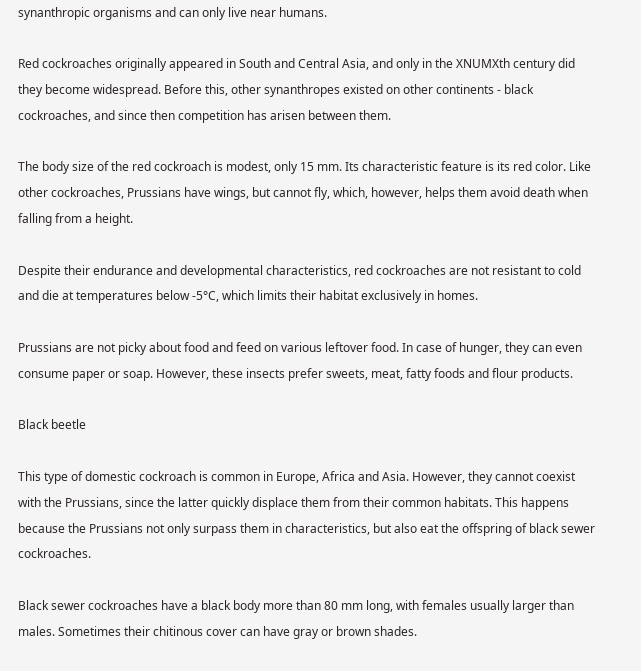synanthropic organisms and can only live near humans.

Red cockroaches originally appeared in South and Central Asia, and only in the XNUMXth century did they become widespread. Before this, other synanthropes existed on other continents - black cockroaches, and since then competition has arisen between them.

The body size of the red cockroach is modest, only 15 mm. Its characteristic feature is its red color. Like other cockroaches, Prussians have wings, but cannot fly, which, however, helps them avoid death when falling from a height.

Despite their endurance and developmental characteristics, red cockroaches are not resistant to cold and die at temperatures below -5°C, which limits their habitat exclusively in homes.

Prussians are not picky about food and feed on various leftover food. In case of hunger, they can even consume paper or soap. However, these insects prefer sweets, meat, fatty foods and flour products.

Black beetle

This type of domestic cockroach is common in Europe, Africa and Asia. However, they cannot coexist with the Prussians, since the latter quickly displace them from their common habitats. This happens because the Prussians not only surpass them in characteristics, but also eat the offspring of black sewer cockroaches.

Black sewer cockroaches have a black body more than 80 mm long, with females usually larger than males. Sometimes their chitinous cover can have gray or brown shades.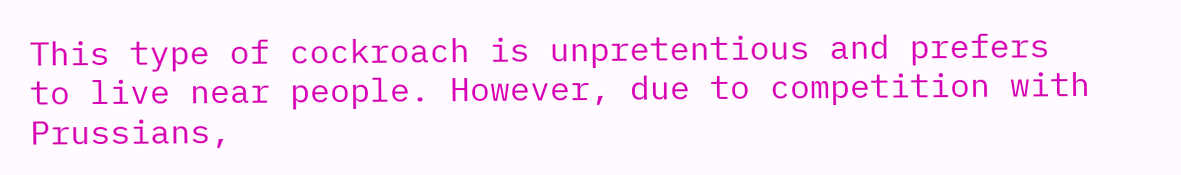This type of cockroach is unpretentious and prefers to live near people. However, due to competition with Prussians,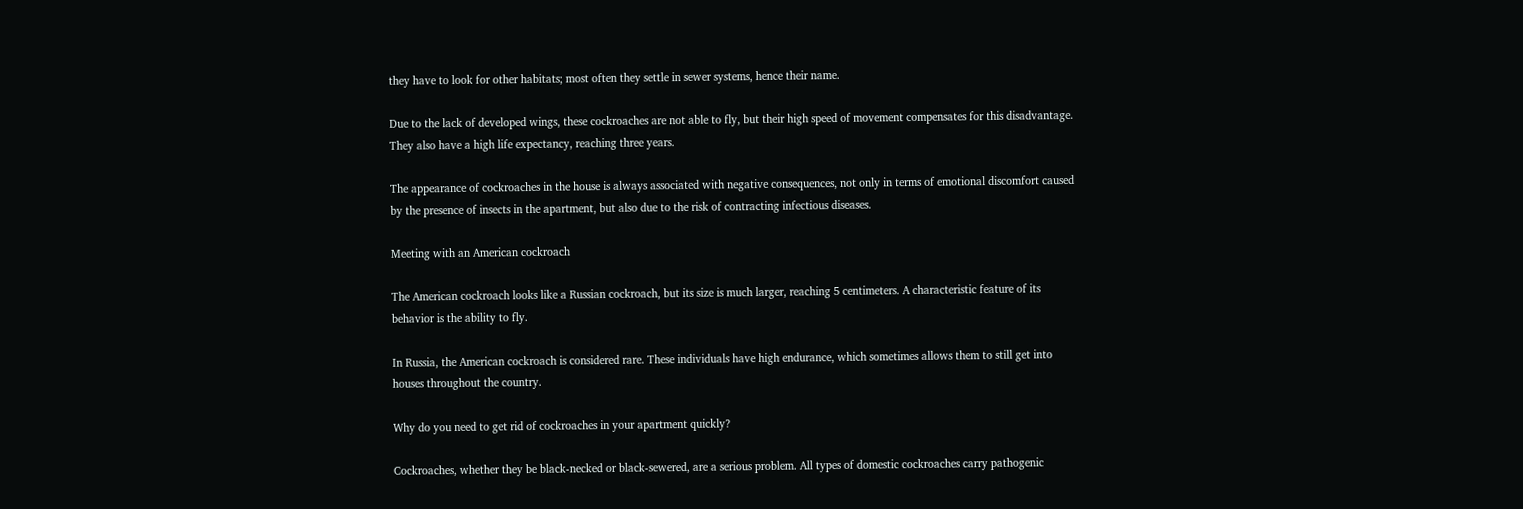they have to look for other habitats; most often they settle in sewer systems, hence their name.

Due to the lack of developed wings, these cockroaches are not able to fly, but their high speed of movement compensates for this disadvantage. They also have a high life expectancy, reaching three years.

The appearance of cockroaches in the house is always associated with negative consequences, not only in terms of emotional discomfort caused by the presence of insects in the apartment, but also due to the risk of contracting infectious diseases.

Meeting with an American cockroach

The American cockroach looks like a Russian cockroach, but its size is much larger, reaching 5 centimeters. A characteristic feature of its behavior is the ability to fly.

In Russia, the American cockroach is considered rare. These individuals have high endurance, which sometimes allows them to still get into houses throughout the country.

Why do you need to get rid of cockroaches in your apartment quickly?

Cockroaches, whether they be black-necked or black-sewered, are a serious problem. All types of domestic cockroaches carry pathogenic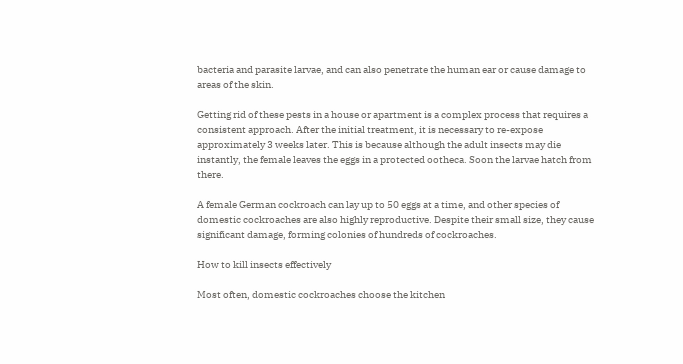bacteria and parasite larvae, and can also penetrate the human ear or cause damage to areas of the skin.

Getting rid of these pests in a house or apartment is a complex process that requires a consistent approach. After the initial treatment, it is necessary to re-expose approximately 3 weeks later. This is because although the adult insects may die instantly, the female leaves the eggs in a protected ootheca. Soon the larvae hatch from there.

A female German cockroach can lay up to 50 eggs at a time, and other species of domestic cockroaches are also highly reproductive. Despite their small size, they cause significant damage, forming colonies of hundreds of cockroaches.

How to kill insects effectively

Most often, domestic cockroaches choose the kitchen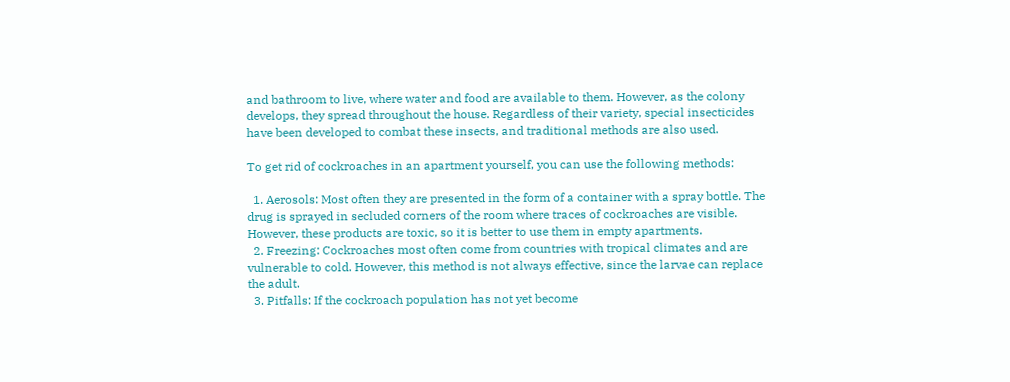and bathroom to live, where water and food are available to them. However, as the colony develops, they spread throughout the house. Regardless of their variety, special insecticides have been developed to combat these insects, and traditional methods are also used.

To get rid of cockroaches in an apartment yourself, you can use the following methods:

  1. Aerosols: Most often they are presented in the form of a container with a spray bottle. The drug is sprayed in secluded corners of the room where traces of cockroaches are visible. However, these products are toxic, so it is better to use them in empty apartments.
  2. Freezing: Cockroaches most often come from countries with tropical climates and are vulnerable to cold. However, this method is not always effective, since the larvae can replace the adult.
  3. Pitfalls: If the cockroach population has not yet become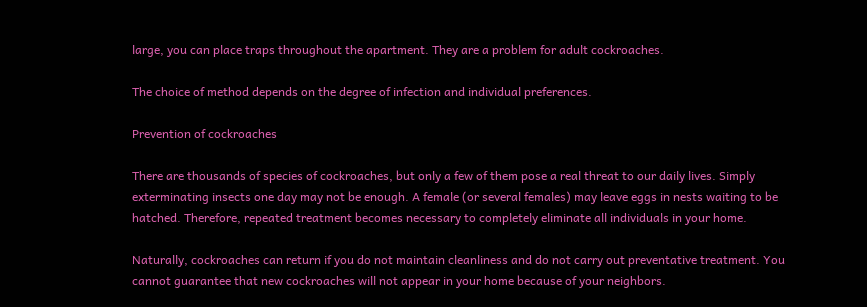large, you can place traps throughout the apartment. They are a problem for adult cockroaches.

The choice of method depends on the degree of infection and individual preferences.

Prevention of cockroaches

There are thousands of species of cockroaches, but only a few of them pose a real threat to our daily lives. Simply exterminating insects one day may not be enough. A female (or several females) may leave eggs in nests waiting to be hatched. Therefore, repeated treatment becomes necessary to completely eliminate all individuals in your home.

Naturally, cockroaches can return if you do not maintain cleanliness and do not carry out preventative treatment. You cannot guarantee that new cockroaches will not appear in your home because of your neighbors.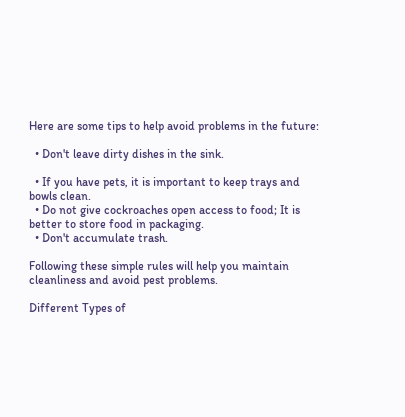Here are some tips to help avoid problems in the future:

  • Don't leave dirty dishes in the sink.

  • If you have pets, it is important to keep trays and bowls clean.
  • Do not give cockroaches open access to food; It is better to store food in packaging.
  • Don't accumulate trash.

Following these simple rules will help you maintain cleanliness and avoid pest problems.

Different Types of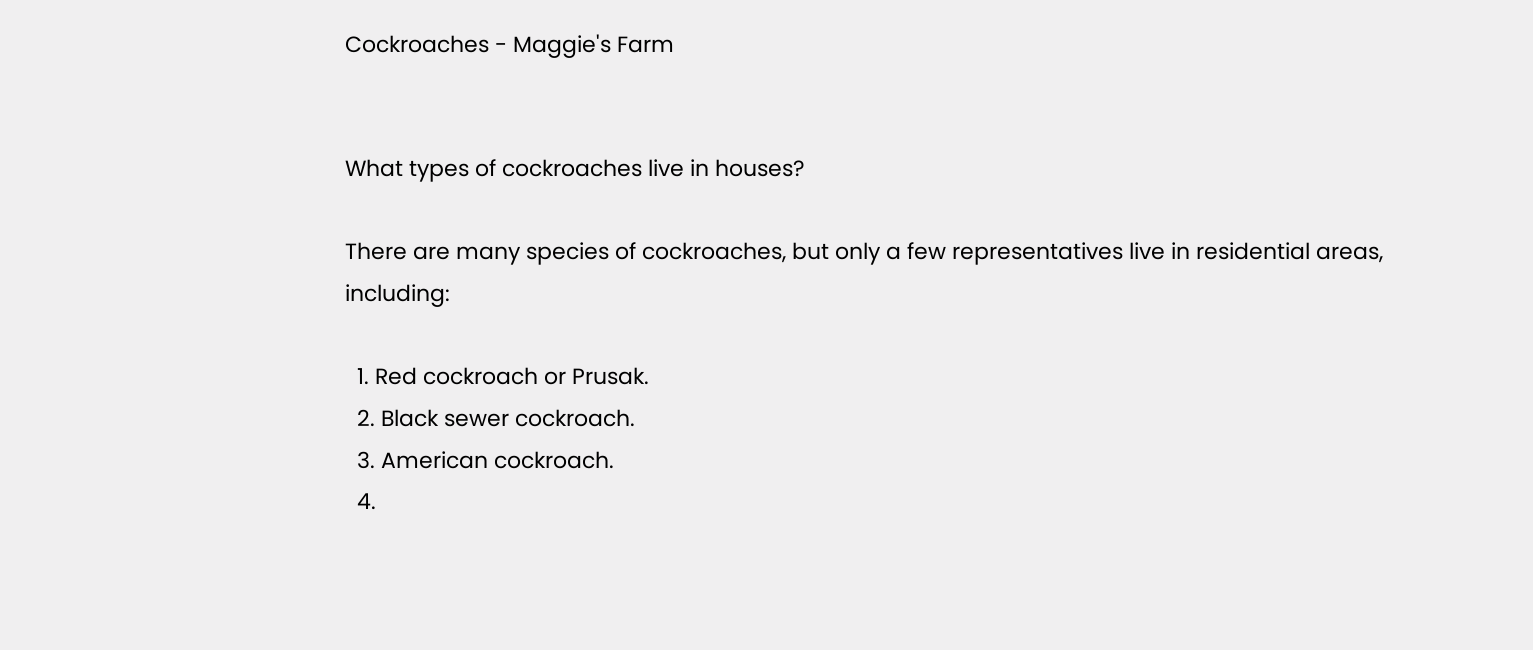Cockroaches - Maggie's Farm


What types of cockroaches live in houses?

There are many species of cockroaches, but only a few representatives live in residential areas, including:

  1. Red cockroach or Prusak.
  2. Black sewer cockroach.
  3. American cockroach.
  4.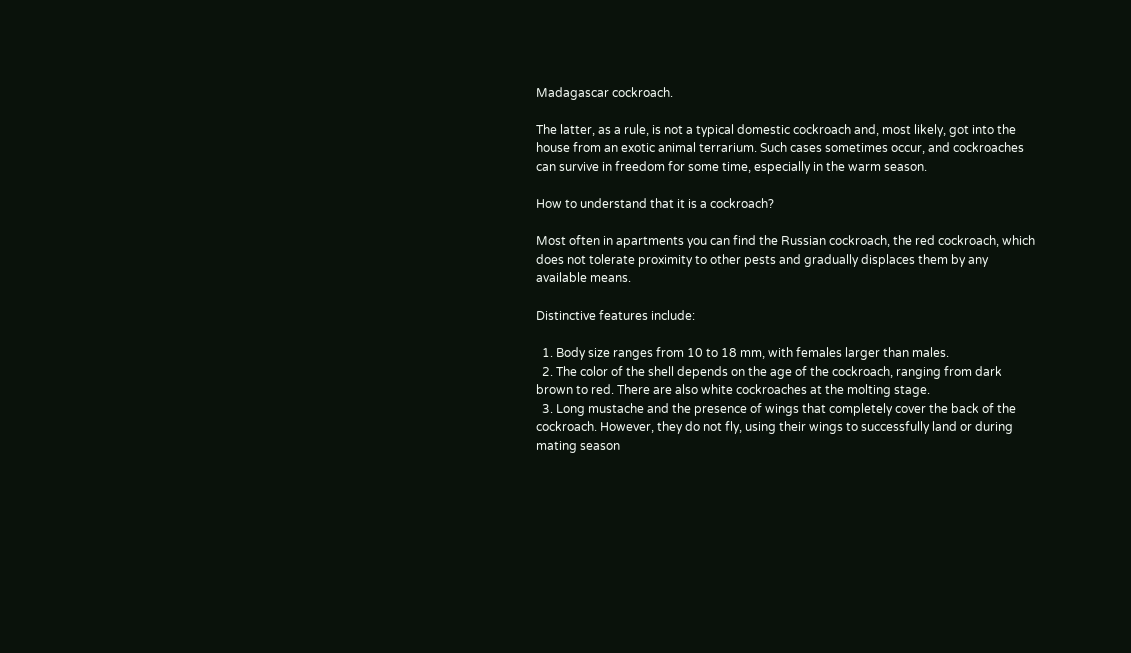Madagascar cockroach.

The latter, as a rule, is not a typical domestic cockroach and, most likely, got into the house from an exotic animal terrarium. Such cases sometimes occur, and cockroaches can survive in freedom for some time, especially in the warm season.

How to understand that it is a cockroach?

Most often in apartments you can find the Russian cockroach, the red cockroach, which does not tolerate proximity to other pests and gradually displaces them by any available means.

Distinctive features include:

  1. Body size ranges from 10 to 18 mm, with females larger than males.
  2. The color of the shell depends on the age of the cockroach, ranging from dark brown to red. There are also white cockroaches at the molting stage.
  3. Long mustache and the presence of wings that completely cover the back of the cockroach. However, they do not fly, using their wings to successfully land or during mating season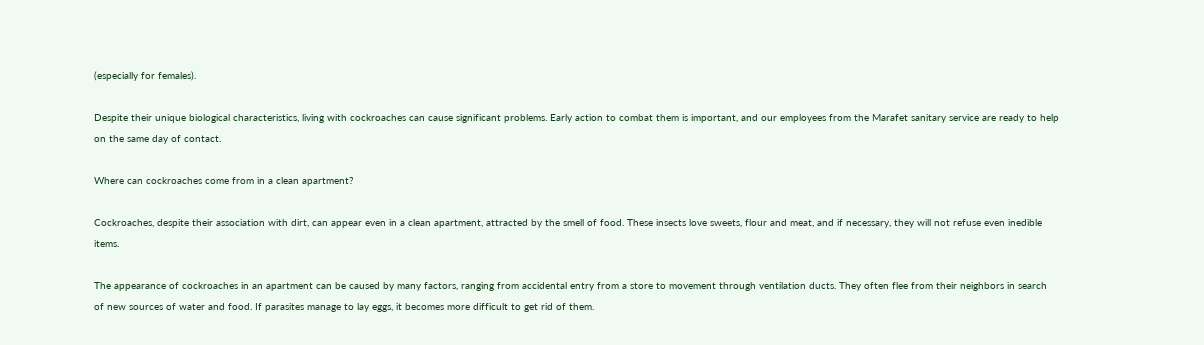(especially for females).

Despite their unique biological characteristics, living with cockroaches can cause significant problems. Early action to combat them is important, and our employees from the Marafet sanitary service are ready to help on the same day of contact.

Where can cockroaches come from in a clean apartment?

Cockroaches, despite their association with dirt, can appear even in a clean apartment, attracted by the smell of food. These insects love sweets, flour and meat, and if necessary, they will not refuse even inedible items.

The appearance of cockroaches in an apartment can be caused by many factors, ranging from accidental entry from a store to movement through ventilation ducts. They often flee from their neighbors in search of new sources of water and food. If parasites manage to lay eggs, it becomes more difficult to get rid of them.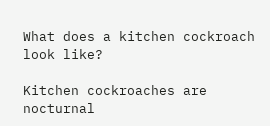What does a kitchen cockroach look like?

Kitchen cockroaches are nocturnal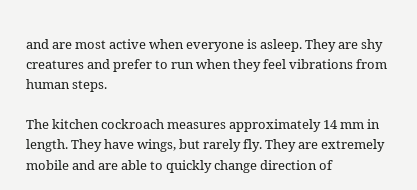and are most active when everyone is asleep. They are shy creatures and prefer to run when they feel vibrations from human steps.

The kitchen cockroach measures approximately 14 mm in length. They have wings, but rarely fly. They are extremely mobile and are able to quickly change direction of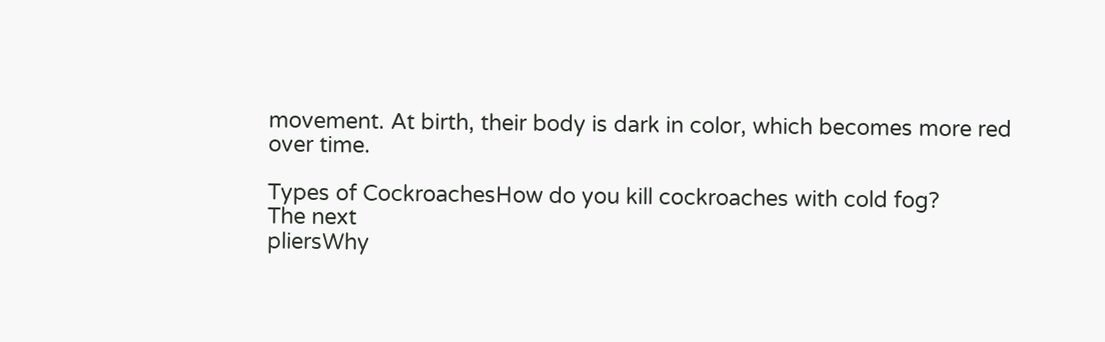movement. At birth, their body is dark in color, which becomes more red over time.

Types of CockroachesHow do you kill cockroaches with cold fog?
The next
pliersWhy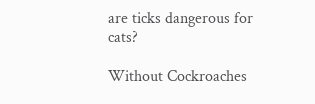are ticks dangerous for cats?

Without Cockroaches